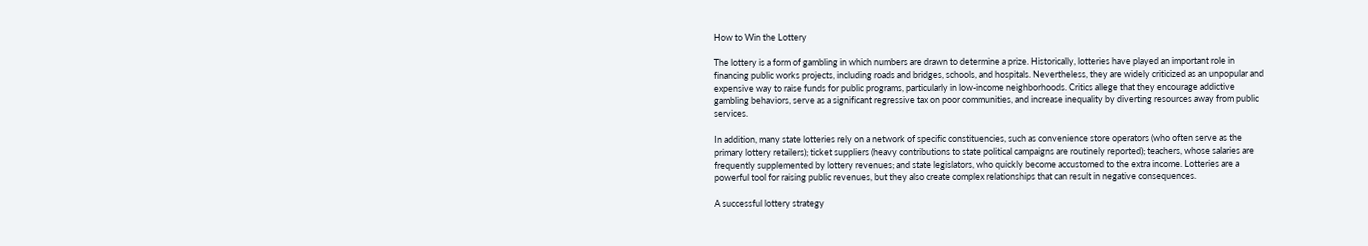How to Win the Lottery

The lottery is a form of gambling in which numbers are drawn to determine a prize. Historically, lotteries have played an important role in financing public works projects, including roads and bridges, schools, and hospitals. Nevertheless, they are widely criticized as an unpopular and expensive way to raise funds for public programs, particularly in low-income neighborhoods. Critics allege that they encourage addictive gambling behaviors, serve as a significant regressive tax on poor communities, and increase inequality by diverting resources away from public services.

In addition, many state lotteries rely on a network of specific constituencies, such as convenience store operators (who often serve as the primary lottery retailers); ticket suppliers (heavy contributions to state political campaigns are routinely reported); teachers, whose salaries are frequently supplemented by lottery revenues; and state legislators, who quickly become accustomed to the extra income. Lotteries are a powerful tool for raising public revenues, but they also create complex relationships that can result in negative consequences.

A successful lottery strategy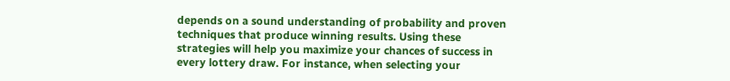depends on a sound understanding of probability and proven techniques that produce winning results. Using these strategies will help you maximize your chances of success in every lottery draw. For instance, when selecting your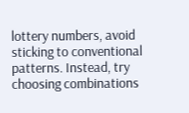lottery numbers, avoid sticking to conventional patterns. Instead, try choosing combinations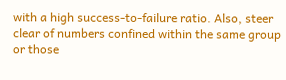with a high success-to-failure ratio. Also, steer clear of numbers confined within the same group or those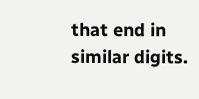that end in similar digits.